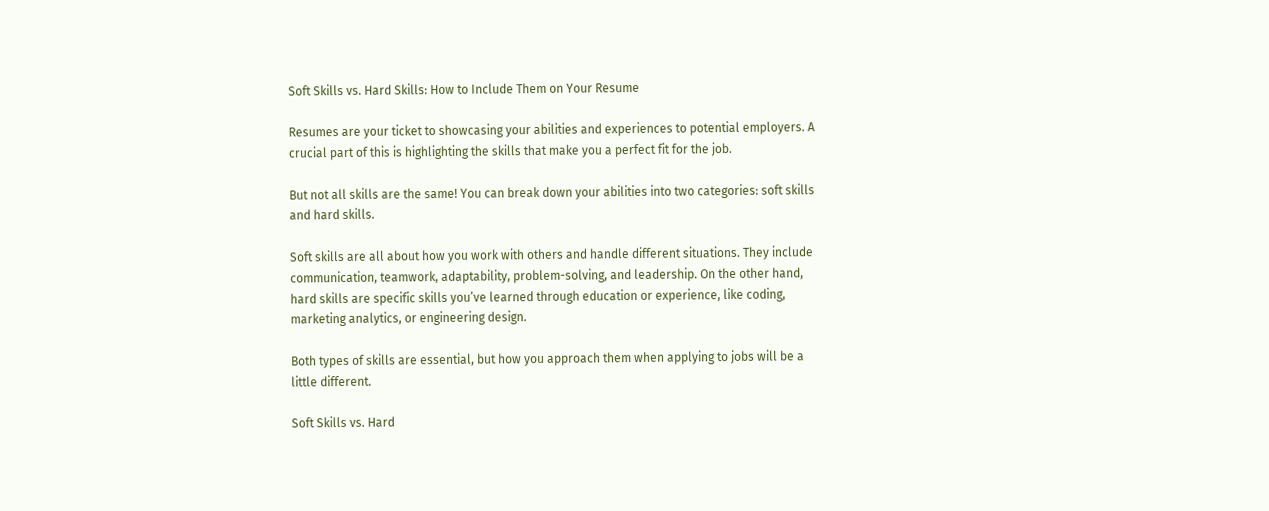Soft Skills vs. Hard Skills: How to Include Them on Your Resume

Resumes are your ticket to showcasing your abilities and experiences to potential employers. A crucial part of this is highlighting the skills that make you a perfect fit for the job.

But not all skills are the same! You can break down your abilities into two categories: soft skills and hard skills.

Soft skills are all about how you work with others and handle different situations. They include communication, teamwork, adaptability, problem-solving, and leadership. On the other hand, hard skills are specific skills you’ve learned through education or experience, like coding, marketing analytics, or engineering design.

Both types of skills are essential, but how you approach them when applying to jobs will be a little different.

Soft Skills vs. Hard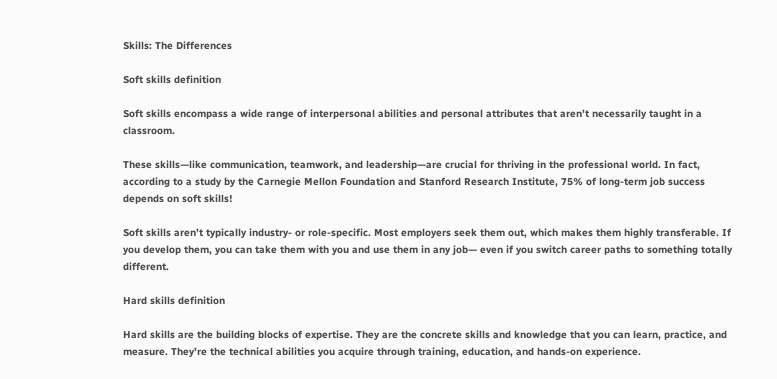Skills: The Differences

Soft skills definition

Soft skills encompass a wide range of interpersonal abilities and personal attributes that aren’t necessarily taught in a classroom.

These skills—like communication, teamwork, and leadership—are crucial for thriving in the professional world. In fact, according to a study by the Carnegie Mellon Foundation and Stanford Research Institute, 75% of long-term job success depends on soft skills!

Soft skills aren’t typically industry- or role-specific. Most employers seek them out, which makes them highly transferable. If you develop them, you can take them with you and use them in any job— even if you switch career paths to something totally different.

Hard skills definition

Hard skills are the building blocks of expertise. They are the concrete skills and knowledge that you can learn, practice, and measure. They’re the technical abilities you acquire through training, education, and hands-on experience.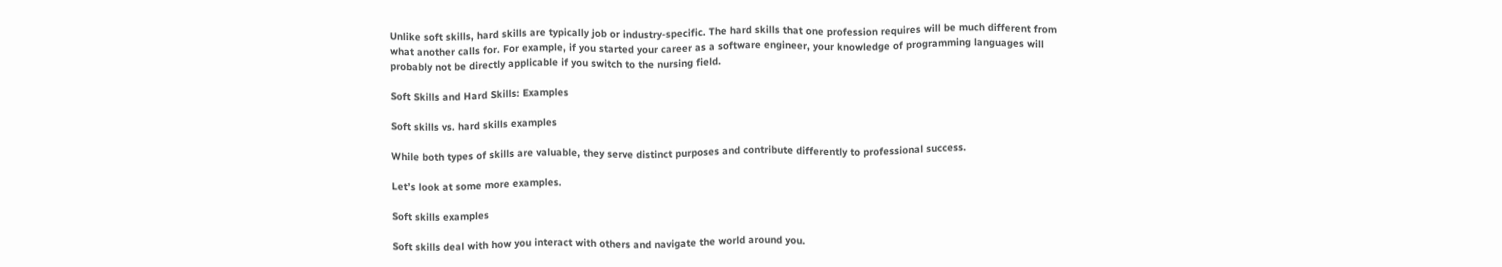Unlike soft skills, hard skills are typically job or industry-specific. The hard skills that one profession requires will be much different from what another calls for. For example, if you started your career as a software engineer, your knowledge of programming languages will probably not be directly applicable if you switch to the nursing field.

Soft Skills and Hard Skills: Examples

Soft skills vs. hard skills examples

While both types of skills are valuable, they serve distinct purposes and contribute differently to professional success.

Let’s look at some more examples.

Soft skills examples

Soft skills deal with how you interact with others and navigate the world around you.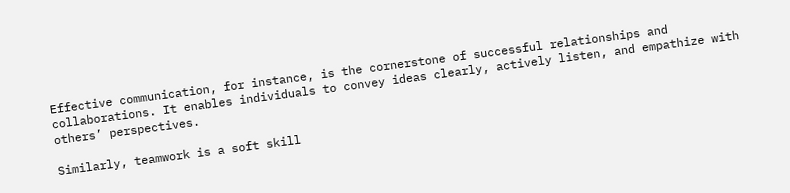Effective communication, for instance, is the cornerstone of successful relationships and collaborations. It enables individuals to convey ideas clearly, actively listen, and empathize with others’ perspectives.

Similarly, teamwork is a soft skill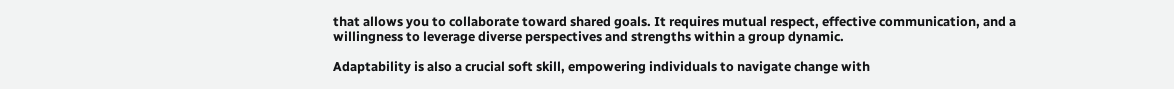that allows you to collaborate toward shared goals. It requires mutual respect, effective communication, and a willingness to leverage diverse perspectives and strengths within a group dynamic.

Adaptability is also a crucial soft skill, empowering individuals to navigate change with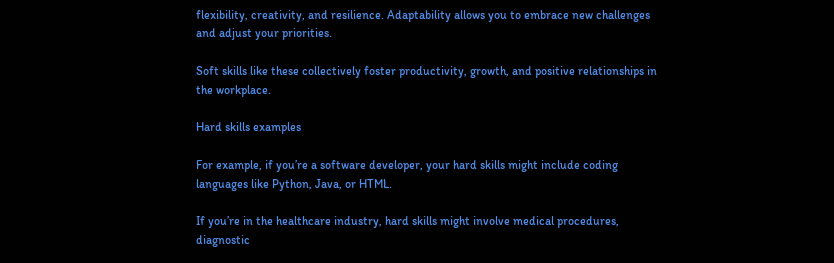flexibility, creativity, and resilience. Adaptability allows you to embrace new challenges and adjust your priorities.

Soft skills like these collectively foster productivity, growth, and positive relationships in the workplace.

Hard skills examples

For example, if you’re a software developer, your hard skills might include coding languages like Python, Java, or HTML.

If you’re in the healthcare industry, hard skills might involve medical procedures, diagnostic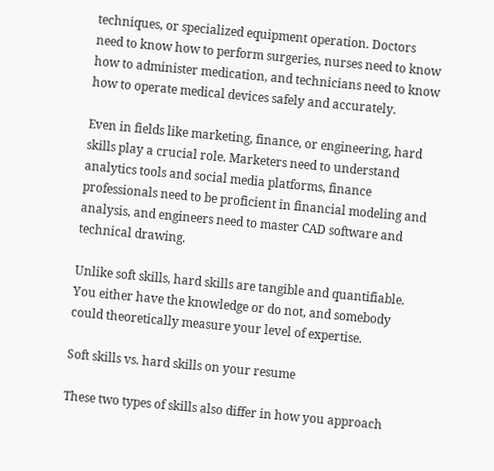techniques, or specialized equipment operation. Doctors need to know how to perform surgeries, nurses need to know how to administer medication, and technicians need to know how to operate medical devices safely and accurately.

Even in fields like marketing, finance, or engineering, hard skills play a crucial role. Marketers need to understand analytics tools and social media platforms, finance professionals need to be proficient in financial modeling and analysis, and engineers need to master CAD software and technical drawing.

Unlike soft skills, hard skills are tangible and quantifiable. You either have the knowledge or do not, and somebody could theoretically measure your level of expertise.

Soft skills vs. hard skills on your resume

These two types of skills also differ in how you approach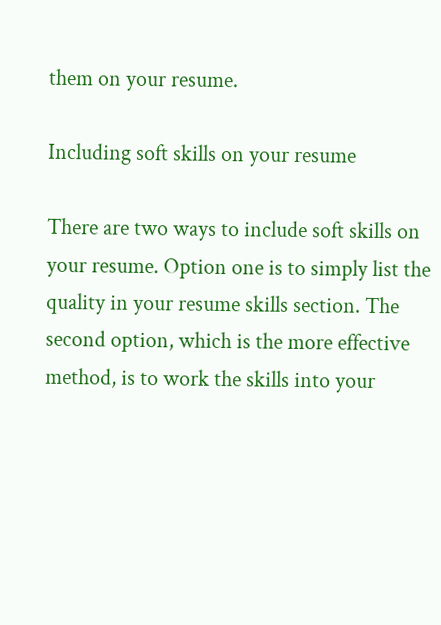them on your resume.

Including soft skills on your resume

There are two ways to include soft skills on your resume. Option one is to simply list the quality in your resume skills section. The second option, which is the more effective method, is to work the skills into your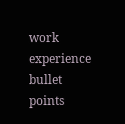work experience bullet points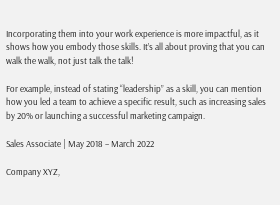Incorporating them into your work experience is more impactful, as it shows how you embody those skills. It’s all about proving that you can walk the walk, not just talk the talk!

For example, instead of stating “leadership” as a skill, you can mention how you led a team to achieve a specific result, such as increasing sales by 20% or launching a successful marketing campaign.

Sales Associate | May 2018 – March 2022

Company XYZ,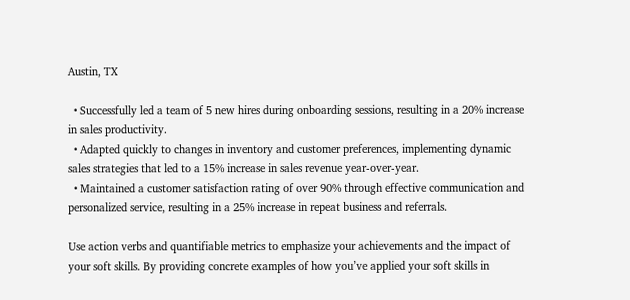Austin, TX

  • Successfully led a team of 5 new hires during onboarding sessions, resulting in a 20% increase in sales productivity.
  • Adapted quickly to changes in inventory and customer preferences, implementing dynamic sales strategies that led to a 15% increase in sales revenue year-over-year.
  • Maintained a customer satisfaction rating of over 90% through effective communication and personalized service, resulting in a 25% increase in repeat business and referrals.

Use action verbs and quantifiable metrics to emphasize your achievements and the impact of your soft skills. By providing concrete examples of how you’ve applied your soft skills in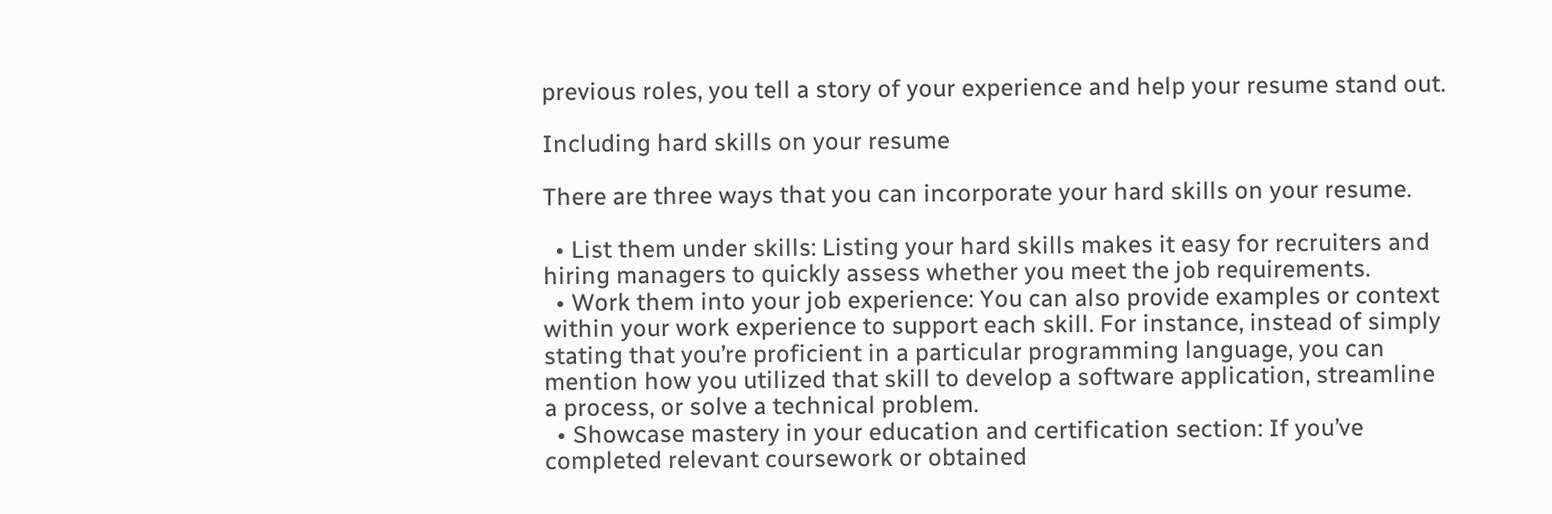previous roles, you tell a story of your experience and help your resume stand out.

Including hard skills on your resume

There are three ways that you can incorporate your hard skills on your resume.

  • List them under skills: Listing your hard skills makes it easy for recruiters and hiring managers to quickly assess whether you meet the job requirements.
  • Work them into your job experience: You can also provide examples or context within your work experience to support each skill. For instance, instead of simply stating that you’re proficient in a particular programming language, you can mention how you utilized that skill to develop a software application, streamline a process, or solve a technical problem.
  • Showcase mastery in your education and certification section: If you’ve completed relevant coursework or obtained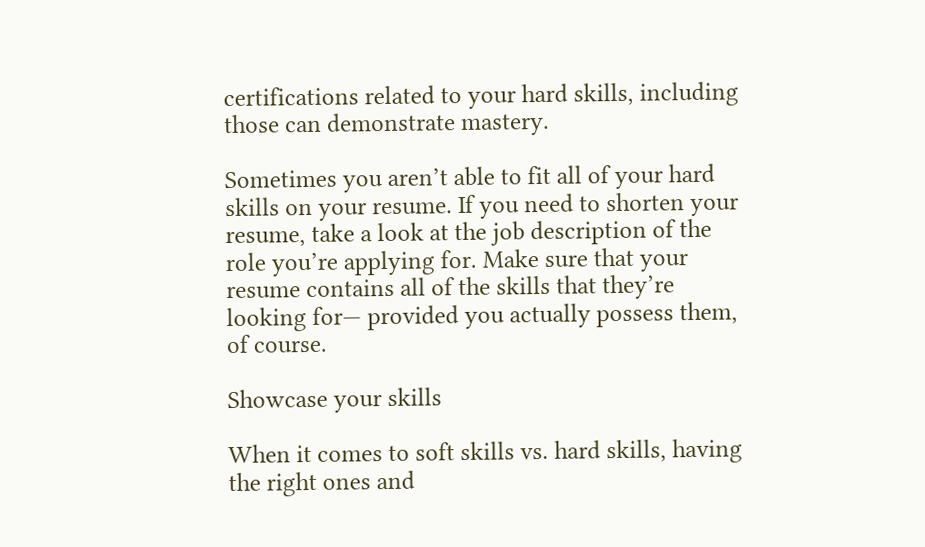certifications related to your hard skills, including those can demonstrate mastery.

Sometimes you aren’t able to fit all of your hard skills on your resume. If you need to shorten your resume, take a look at the job description of the role you’re applying for. Make sure that your resume contains all of the skills that they’re looking for— provided you actually possess them, of course.

Showcase your skills

When it comes to soft skills vs. hard skills, having the right ones and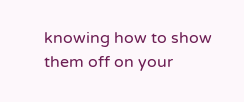knowing how to show them off on your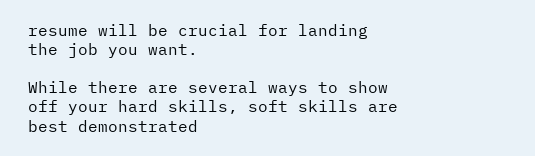resume will be crucial for landing the job you want.

While there are several ways to show off your hard skills, soft skills are best demonstrated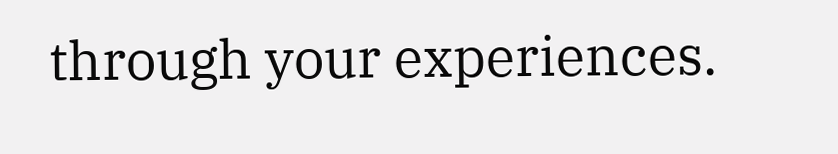through your experiences.